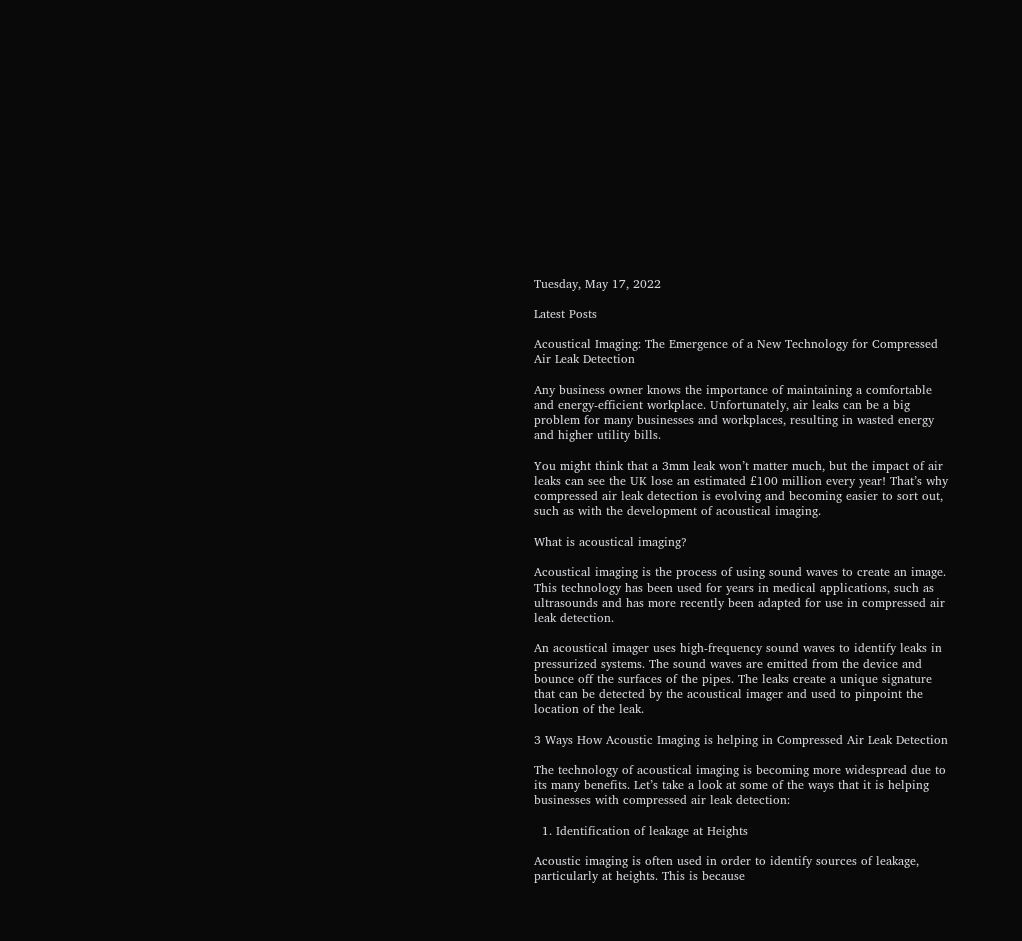Tuesday, May 17, 2022

Latest Posts

Acoustical Imaging: The Emergence of a New Technology for Compressed Air Leak Detection

Any business owner knows the importance of maintaining a comfortable and energy-efficient workplace. Unfortunately, air leaks can be a big problem for many businesses and workplaces, resulting in wasted energy and higher utility bills.

You might think that a 3mm leak won’t matter much, but the impact of air leaks can see the UK lose an estimated £100 million every year! That’s why compressed air leak detection is evolving and becoming easier to sort out, such as with the development of acoustical imaging.

What is acoustical imaging?

Acoustical imaging is the process of using sound waves to create an image. This technology has been used for years in medical applications, such as ultrasounds and has more recently been adapted for use in compressed air leak detection.

An acoustical imager uses high-frequency sound waves to identify leaks in pressurized systems. The sound waves are emitted from the device and bounce off the surfaces of the pipes. The leaks create a unique signature that can be detected by the acoustical imager and used to pinpoint the location of the leak.

3 Ways How Acoustic Imaging is helping in Compressed Air Leak Detection

The technology of acoustical imaging is becoming more widespread due to its many benefits. Let’s take a look at some of the ways that it is helping businesses with compressed air leak detection:

  1. Identification of leakage at Heights

Acoustic imaging is often used in order to identify sources of leakage, particularly at heights. This is because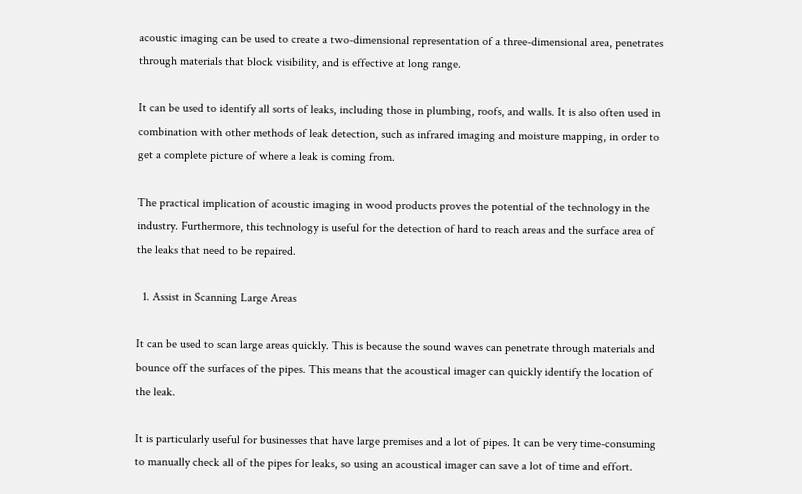acoustic imaging can be used to create a two-dimensional representation of a three-dimensional area, penetrates through materials that block visibility, and is effective at long range.

It can be used to identify all sorts of leaks, including those in plumbing, roofs, and walls. It is also often used in combination with other methods of leak detection, such as infrared imaging and moisture mapping, in order to get a complete picture of where a leak is coming from.

The practical implication of acoustic imaging in wood products proves the potential of the technology in the industry. Furthermore, this technology is useful for the detection of hard to reach areas and the surface area of the leaks that need to be repaired.

  1. Assist in Scanning Large Areas

It can be used to scan large areas quickly. This is because the sound waves can penetrate through materials and bounce off the surfaces of the pipes. This means that the acoustical imager can quickly identify the location of the leak.

It is particularly useful for businesses that have large premises and a lot of pipes. It can be very time-consuming to manually check all of the pipes for leaks, so using an acoustical imager can save a lot of time and effort.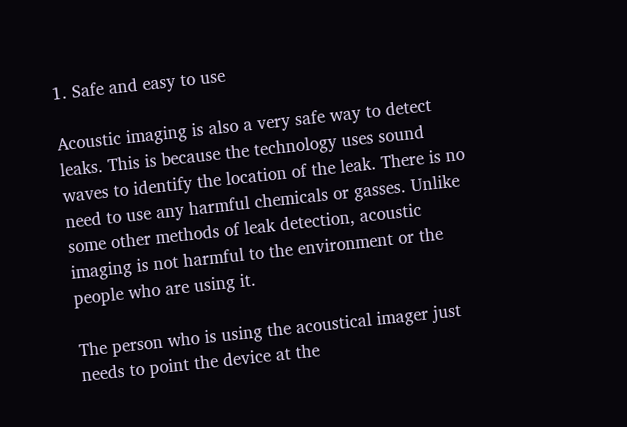1. Safe and easy to use

Acoustic imaging is also a very safe way to detect leaks. This is because the technology uses sound waves to identify the location of the leak. There is no need to use any harmful chemicals or gasses. Unlike some other methods of leak detection, acoustic imaging is not harmful to the environment or the people who are using it.

The person who is using the acoustical imager just needs to point the device at the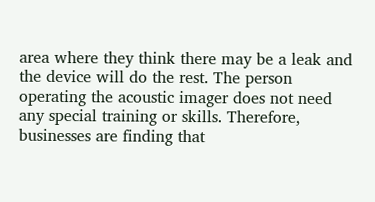area where they think there may be a leak and the device will do the rest. The person operating the acoustic imager does not need any special training or skills. Therefore, businesses are finding that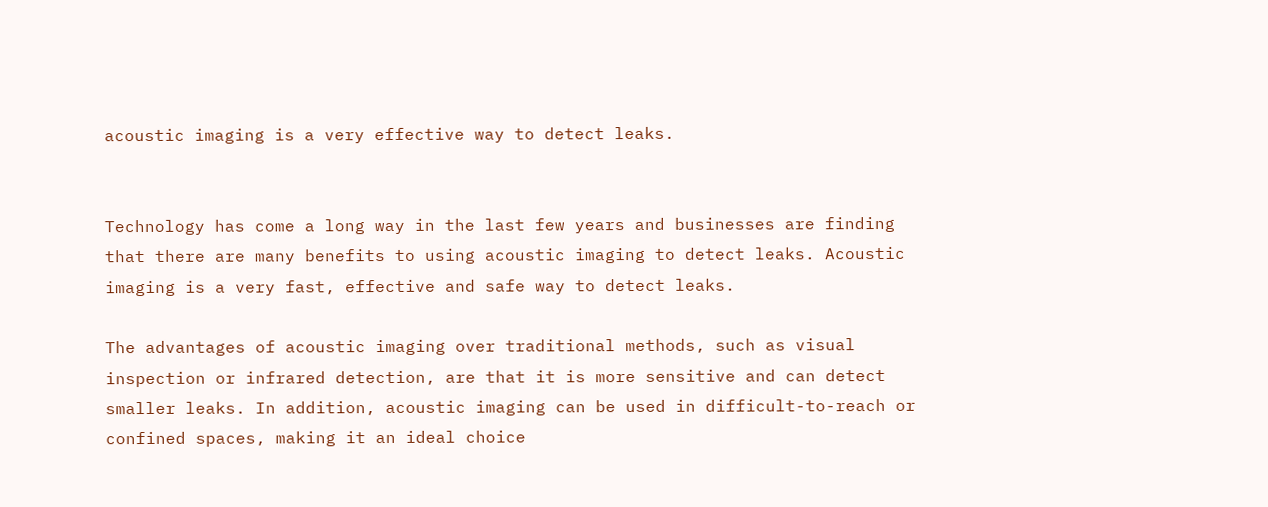acoustic imaging is a very effective way to detect leaks.


Technology has come a long way in the last few years and businesses are finding that there are many benefits to using acoustic imaging to detect leaks. Acoustic imaging is a very fast, effective and safe way to detect leaks.

The advantages of acoustic imaging over traditional methods, such as visual inspection or infrared detection, are that it is more sensitive and can detect smaller leaks. In addition, acoustic imaging can be used in difficult-to-reach or confined spaces, making it an ideal choice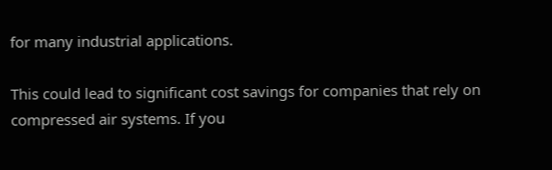for many industrial applications.

This could lead to significant cost savings for companies that rely on compressed air systems. If you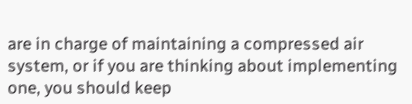are in charge of maintaining a compressed air system, or if you are thinking about implementing one, you should keep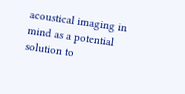acoustical imaging in mind as a potential solution to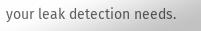your leak detection needs.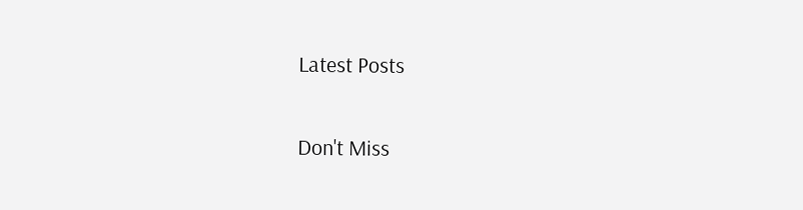Latest Posts

Don't Miss